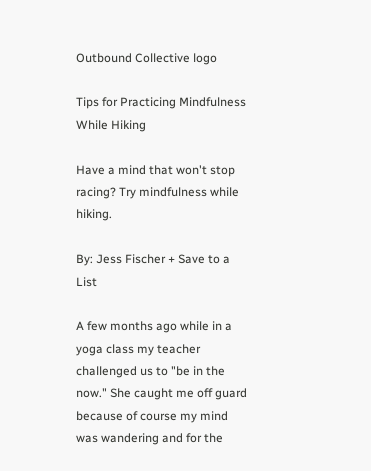Outbound Collective logo

Tips for Practicing Mindfulness While Hiking

Have a mind that won't stop racing? Try mindfulness while hiking.

By: Jess Fischer + Save to a List

A few months ago while in a yoga class my teacher challenged us to "be in the now." She caught me off guard because of course my mind was wandering and for the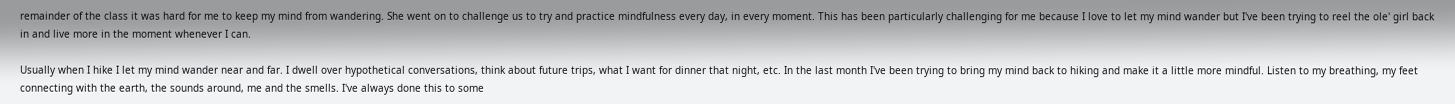remainder of the class it was hard for me to keep my mind from wandering. She went on to challenge us to try and practice mindfulness every day, in every moment. This has been particularly challenging for me because I love to let my mind wander but I've been trying to reel the ole' girl back in and live more in the moment whenever I can.

Usually when I hike I let my mind wander near and far. I dwell over hypothetical conversations, think about future trips, what I want for dinner that night, etc. In the last month I've been trying to bring my mind back to hiking and make it a little more mindful. Listen to my breathing, my feet connecting with the earth, the sounds around, me and the smells. I've always done this to some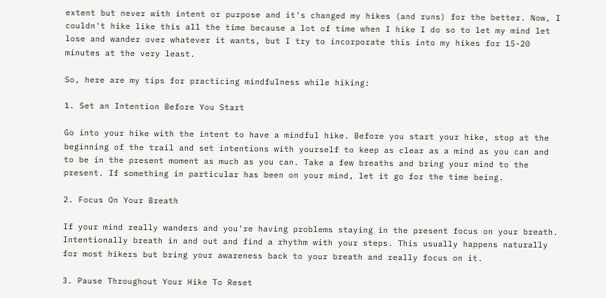extent but never with intent or purpose and it's changed my hikes (and runs) for the better. Now, I couldn't hike like this all the time because a lot of time when I hike I do so to let my mind let lose and wander over whatever it wants, but I try to incorporate this into my hikes for 15-20 minutes at the very least.

So, here are my tips for practicing mindfulness while hiking:

1. Set an Intention Before You Start

Go into your hike with the intent to have a mindful hike. Before you start your hike, stop at the beginning of the trail and set intentions with yourself to keep as clear as a mind as you can and to be in the present moment as much as you can. Take a few breaths and bring your mind to the present. If something in particular has been on your mind, let it go for the time being.

2. Focus On Your Breath

If your mind really wanders and you're having problems staying in the present focus on your breath. Intentionally breath in and out and find a rhythm with your steps. This usually happens naturally for most hikers but bring your awareness back to your breath and really focus on it.

3. Pause Throughout Your Hike To Reset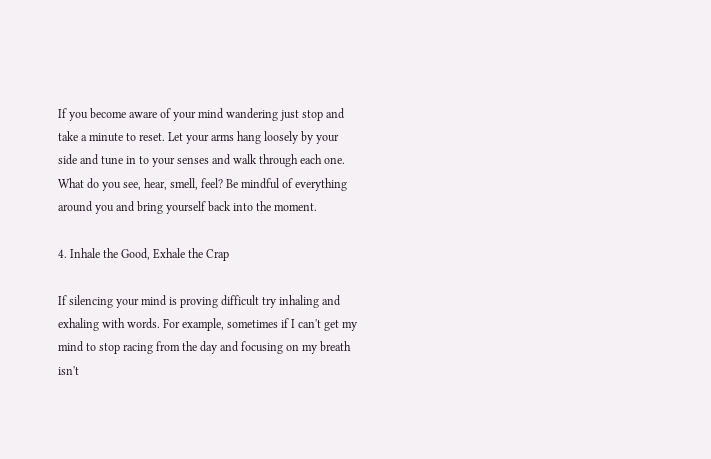If you become aware of your mind wandering just stop and take a minute to reset. Let your arms hang loosely by your side and tune in to your senses and walk through each one. What do you see, hear, smell, feel? Be mindful of everything around you and bring yourself back into the moment.

4. Inhale the Good, Exhale the Crap

If silencing your mind is proving difficult try inhaling and exhaling with words. For example, sometimes if I can't get my mind to stop racing from the day and focusing on my breath isn't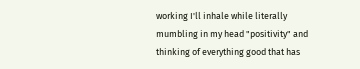working I'll inhale while literally mumbling in my head "positivity" and thinking of everything good that has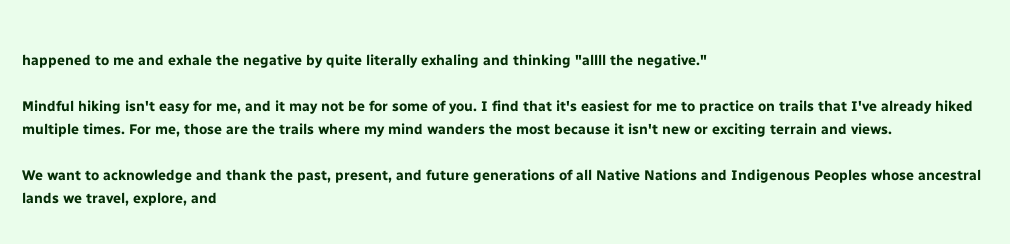happened to me and exhale the negative by quite literally exhaling and thinking "allll the negative."

Mindful hiking isn't easy for me, and it may not be for some of you. I find that it's easiest for me to practice on trails that I've already hiked multiple times. For me, those are the trails where my mind wanders the most because it isn't new or exciting terrain and views.

We want to acknowledge and thank the past, present, and future generations of all Native Nations and Indigenous Peoples whose ancestral lands we travel, explore, and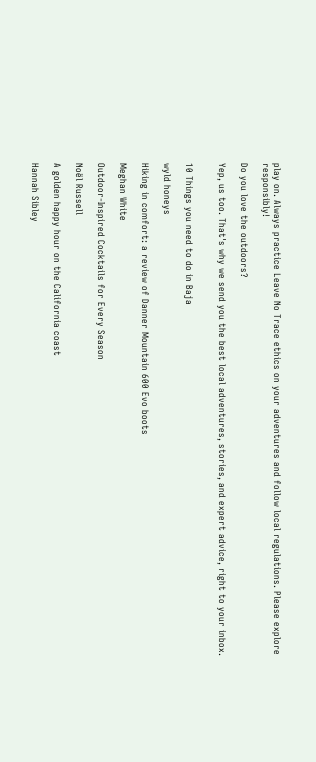play on. Always practice Leave No Trace ethics on your adventures and follow local regulations. Please explore responsibly!

Do you love the outdoors?

Yep, us too. That's why we send you the best local adventures, stories, and expert advice, right to your inbox.


10 Things you need to do in Baja

wyld honeys

Hiking in comfort: a review of Danner Mountain 600 Evo boots

Meghan White

Outdoor-Inspired Cocktails for Every Season

Noël Russell

A golden happy hour on the California coast

Hannah Sibley